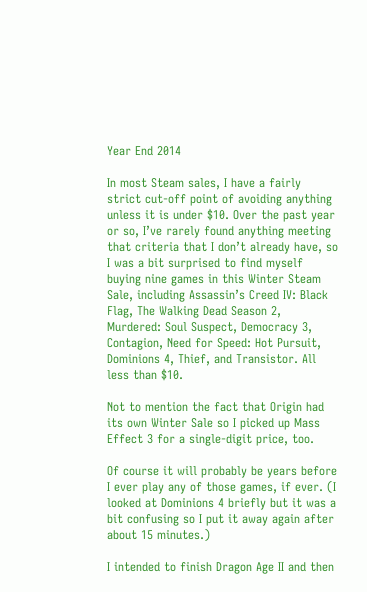Year End 2014

In most Steam sales, I have a fairly strict cut-off point of avoiding anything unless it is under $10. Over the past year or so, I’ve rarely found anything meeting that criteria that I don’t already have, so I was a bit surprised to find myself buying nine games in this Winter Steam Sale, including Assassin’s Creed IV: Black Flag, The Walking Dead Season 2, Murdered: Soul Suspect, Democracy 3, Contagion, Need for Speed: Hot Pursuit, Dominions 4, Thief, and Transistor. All less than $10.

Not to mention the fact that Origin had its own Winter Sale so I picked up Mass Effect 3 for a single-digit price, too.

Of course it will probably be years before I ever play any of those games, if ever. (I looked at Dominions 4 briefly but it was a bit confusing so I put it away again after about 15 minutes.)

I intended to finish Dragon Age II and then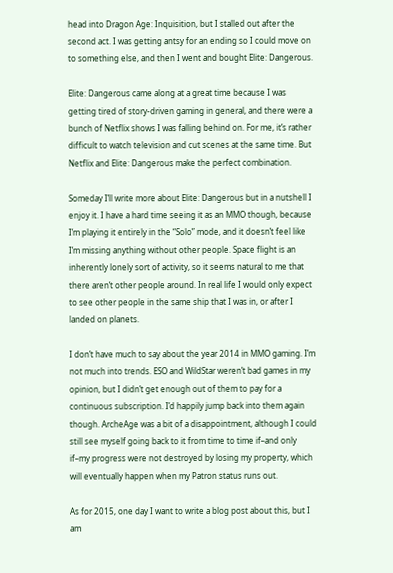head into Dragon Age: Inquisition, but I stalled out after the second act. I was getting antsy for an ending so I could move on to something else, and then I went and bought Elite: Dangerous.

Elite: Dangerous came along at a great time because I was getting tired of story-driven gaming in general, and there were a bunch of Netflix shows I was falling behind on. For me, it’s rather difficult to watch television and cut scenes at the same time. But Netflix and Elite: Dangerous make the perfect combination.

Someday I’ll write more about Elite: Dangerous but in a nutshell I enjoy it. I have a hard time seeing it as an MMO though, because I’m playing it entirely in the “Solo” mode, and it doesn’t feel like I’m missing anything without other people. Space flight is an inherently lonely sort of activity, so it seems natural to me that there aren’t other people around. In real life I would only expect to see other people in the same ship that I was in, or after I landed on planets.

I don’t have much to say about the year 2014 in MMO gaming. I’m not much into trends. ESO and WildStar weren’t bad games in my opinion, but I didn’t get enough out of them to pay for a continuous subscription. I’d happily jump back into them again though. ArcheAge was a bit of a disappointment, although I could still see myself going back to it from time to time if–and only if–my progress were not destroyed by losing my property, which will eventually happen when my Patron status runs out.

As for 2015, one day I want to write a blog post about this, but I am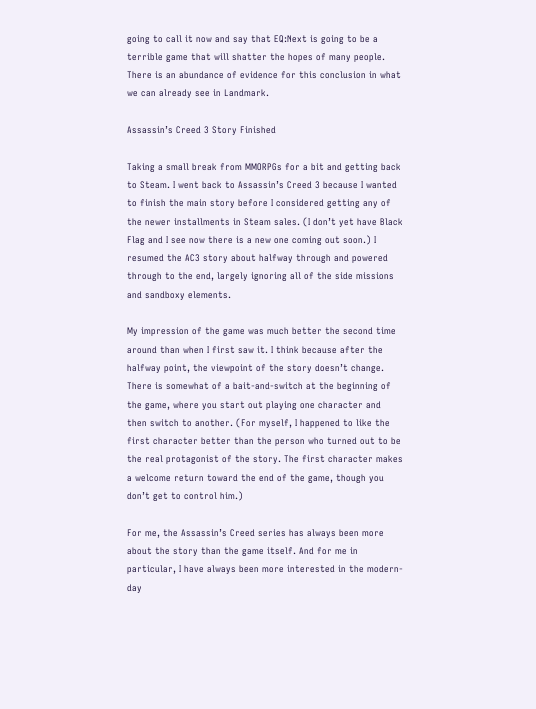going to call it now and say that EQ:Next is going to be a terrible game that will shatter the hopes of many people. There is an abundance of evidence for this conclusion in what we can already see in Landmark.

Assassin’s Creed 3 Story Finished

Taking a small break from MMORPGs for a bit and getting back to Steam. I went back to Assassin’s Creed 3 because I wanted to finish the main story before I considered getting any of the newer installments in Steam sales. (I don’t yet have Black Flag and I see now there is a new one coming out soon.) I resumed the AC3 story about halfway through and powered through to the end, largely ignoring all of the side missions and sandboxy elements.

My impression of the game was much better the second time around than when I first saw it. I think because after the halfway point, the viewpoint of the story doesn’t change. There is somewhat of a bait-and-switch at the beginning of the game, where you start out playing one character and then switch to another. (For myself, I happened to like the first character better than the person who turned out to be the real protagonist of the story. The first character makes a welcome return toward the end of the game, though you don’t get to control him.)

For me, the Assassin’s Creed series has always been more about the story than the game itself. And for me in particular, I have always been more interested in the modern-day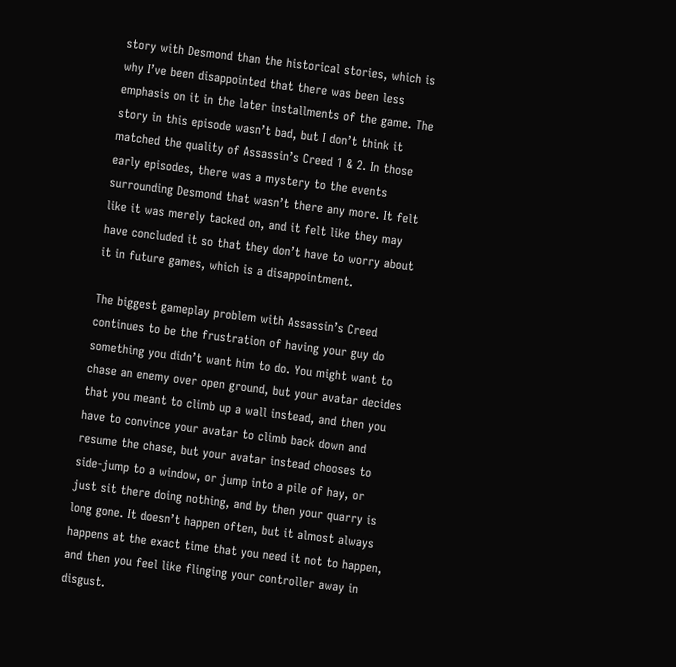story with Desmond than the historical stories, which is why I’ve been disappointed that there was been less emphasis on it in the later installments of the game. The story in this episode wasn’t bad, but I don’t think it matched the quality of Assassin’s Creed 1 & 2. In those early episodes, there was a mystery to the events surrounding Desmond that wasn’t there any more. It felt like it was merely tacked on, and it felt like they may have concluded it so that they don’t have to worry about it in future games, which is a disappointment.

The biggest gameplay problem with Assassin’s Creed continues to be the frustration of having your guy do something you didn’t want him to do. You might want to chase an enemy over open ground, but your avatar decides that you meant to climb up a wall instead, and then you have to convince your avatar to climb back down and resume the chase, but your avatar instead chooses to side-jump to a window, or jump into a pile of hay, or just sit there doing nothing, and by then your quarry is long gone. It doesn’t happen often, but it almost always happens at the exact time that you need it not to happen, and then you feel like flinging your controller away in disgust.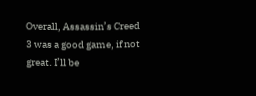Overall, Assassin’s Creed 3 was a good game, if not great. I’ll be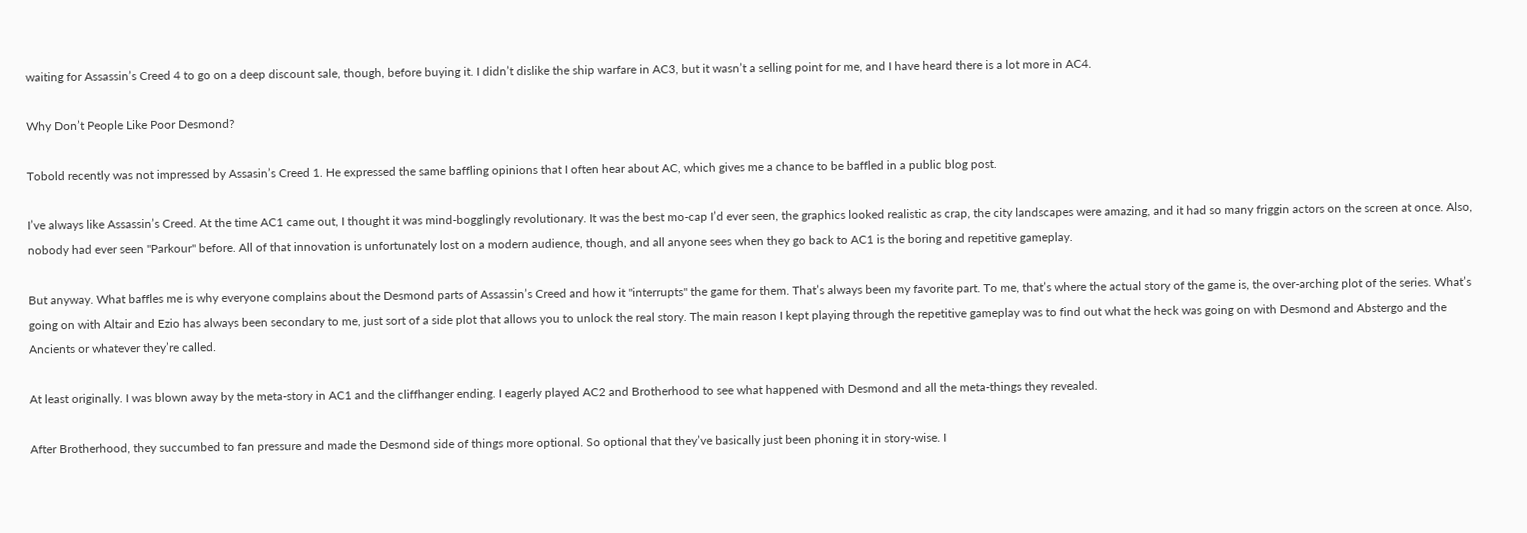waiting for Assassin’s Creed 4 to go on a deep discount sale, though, before buying it. I didn’t dislike the ship warfare in AC3, but it wasn’t a selling point for me, and I have heard there is a lot more in AC4.

Why Don’t People Like Poor Desmond?

Tobold recently was not impressed by Assasin’s Creed 1. He expressed the same baffling opinions that I often hear about AC, which gives me a chance to be baffled in a public blog post.

I’ve always like Assassin’s Creed. At the time AC1 came out, I thought it was mind-bogglingly revolutionary. It was the best mo-cap I’d ever seen, the graphics looked realistic as crap, the city landscapes were amazing, and it had so many friggin actors on the screen at once. Also, nobody had ever seen "Parkour" before. All of that innovation is unfortunately lost on a modern audience, though, and all anyone sees when they go back to AC1 is the boring and repetitive gameplay.

But anyway. What baffles me is why everyone complains about the Desmond parts of Assassin’s Creed and how it "interrupts" the game for them. That’s always been my favorite part. To me, that’s where the actual story of the game is, the over-arching plot of the series. What’s going on with Altair and Ezio has always been secondary to me, just sort of a side plot that allows you to unlock the real story. The main reason I kept playing through the repetitive gameplay was to find out what the heck was going on with Desmond and Abstergo and the Ancients or whatever they’re called.

At least originally. I was blown away by the meta-story in AC1 and the cliffhanger ending. I eagerly played AC2 and Brotherhood to see what happened with Desmond and all the meta-things they revealed.

After Brotherhood, they succumbed to fan pressure and made the Desmond side of things more optional. So optional that they’ve basically just been phoning it in story-wise. I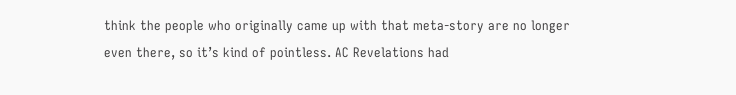think the people who originally came up with that meta-story are no longer even there, so it’s kind of pointless. AC Revelations had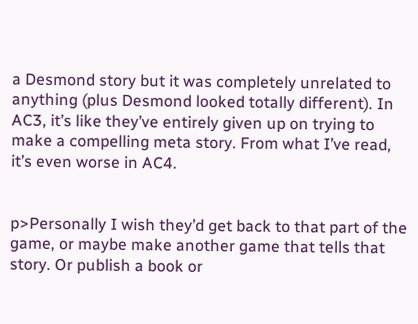a Desmond story but it was completely unrelated to anything (plus Desmond looked totally different). In AC3, it’s like they’ve entirely given up on trying to make a compelling meta story. From what I’ve read, it’s even worse in AC4.


p>Personally I wish they’d get back to that part of the game, or maybe make another game that tells that story. Or publish a book or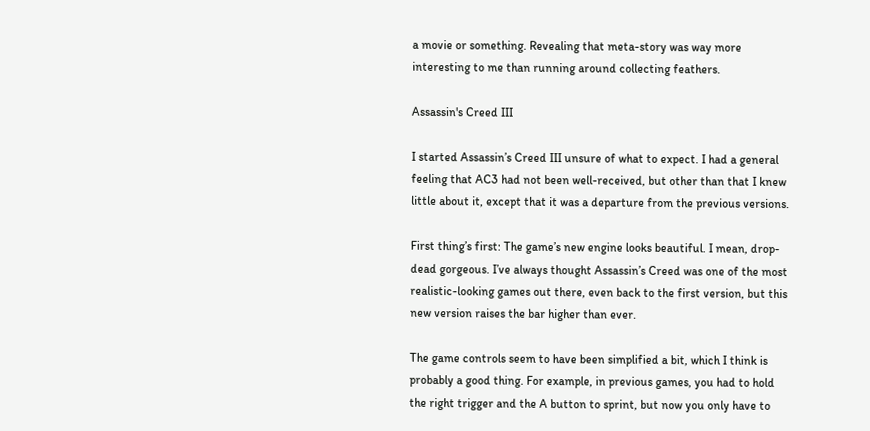a movie or something. Revealing that meta-story was way more interesting to me than running around collecting feathers.

Assassin's Creed III

I started Assassin’s Creed III unsure of what to expect. I had a general feeling that AC3 had not been well-received, but other than that I knew little about it, except that it was a departure from the previous versions.

First thing’s first: The game’s new engine looks beautiful. I mean, drop-dead gorgeous. I’ve always thought Assassin’s Creed was one of the most realistic-looking games out there, even back to the first version, but this new version raises the bar higher than ever.

The game controls seem to have been simplified a bit, which I think is probably a good thing. For example, in previous games, you had to hold the right trigger and the A button to sprint, but now you only have to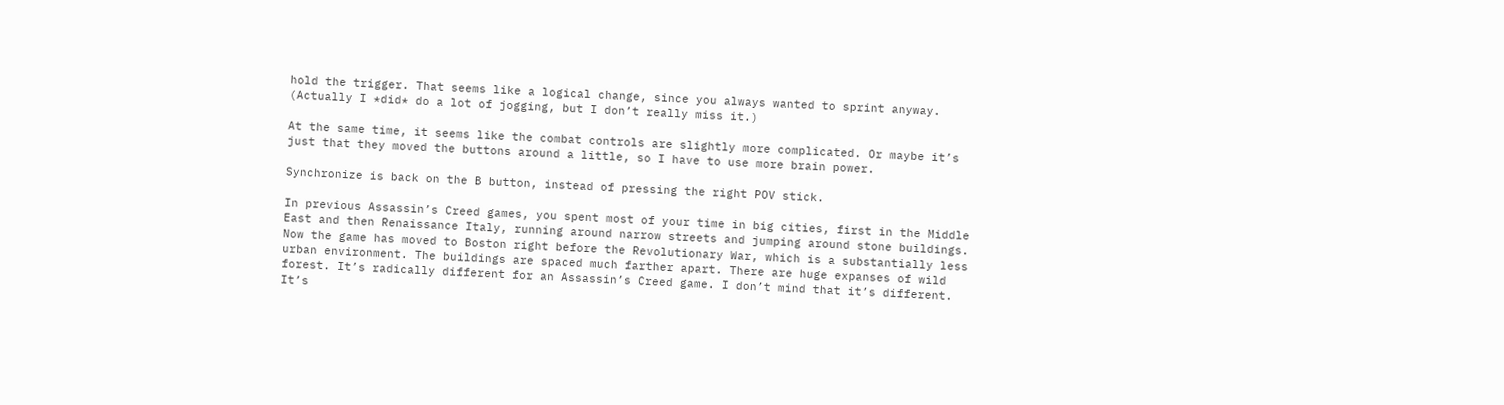hold the trigger. That seems like a logical change, since you always wanted to sprint anyway. (Actually I *did* do a lot of jogging, but I don’t really miss it.)

At the same time, it seems like the combat controls are slightly more complicated. Or maybe it’s just that they moved the buttons around a little, so I have to use more brain power.

Synchronize is back on the B button, instead of pressing the right POV stick.

In previous Assassin’s Creed games, you spent most of your time in big cities, first in the Middle East and then Renaissance Italy, running around narrow streets and jumping around stone buildings. Now the game has moved to Boston right before the Revolutionary War, which is a substantially less urban environment. The buildings are spaced much farther apart. There are huge expanses of wild forest. It’s radically different for an Assassin’s Creed game. I don’t mind that it’s different. It’s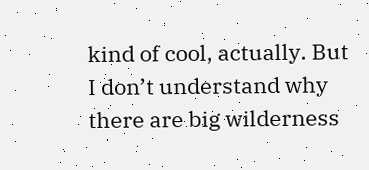kind of cool, actually. But I don’t understand why there are big wilderness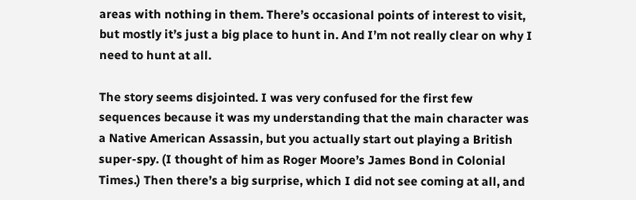areas with nothing in them. There’s occasional points of interest to visit, but mostly it’s just a big place to hunt in. And I’m not really clear on why I need to hunt at all.

The story seems disjointed. I was very confused for the first few sequences because it was my understanding that the main character was a Native American Assassin, but you actually start out playing a British super-spy. (I thought of him as Roger Moore’s James Bond in Colonial Times.) Then there’s a big surprise, which I did not see coming at all, and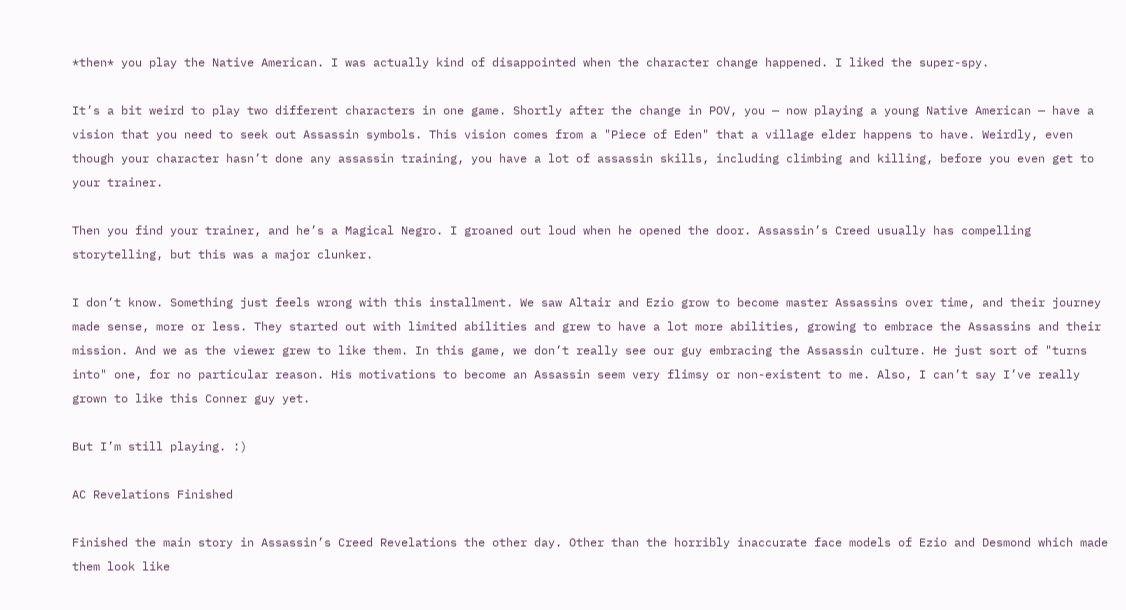*then* you play the Native American. I was actually kind of disappointed when the character change happened. I liked the super-spy.

It’s a bit weird to play two different characters in one game. Shortly after the change in POV, you — now playing a young Native American — have a vision that you need to seek out Assassin symbols. This vision comes from a "Piece of Eden" that a village elder happens to have. Weirdly, even though your character hasn’t done any assassin training, you have a lot of assassin skills, including climbing and killing, before you even get to your trainer.

Then you find your trainer, and he’s a Magical Negro. I groaned out loud when he opened the door. Assassin’s Creed usually has compelling storytelling, but this was a major clunker.

I don’t know. Something just feels wrong with this installment. We saw Altair and Ezio grow to become master Assassins over time, and their journey made sense, more or less. They started out with limited abilities and grew to have a lot more abilities, growing to embrace the Assassins and their mission. And we as the viewer grew to like them. In this game, we don’t really see our guy embracing the Assassin culture. He just sort of "turns into" one, for no particular reason. His motivations to become an Assassin seem very flimsy or non-existent to me. Also, I can’t say I’ve really grown to like this Conner guy yet.

But I’m still playing. :)

AC Revelations Finished

Finished the main story in Assassin’s Creed Revelations the other day. Other than the horribly inaccurate face models of Ezio and Desmond which made them look like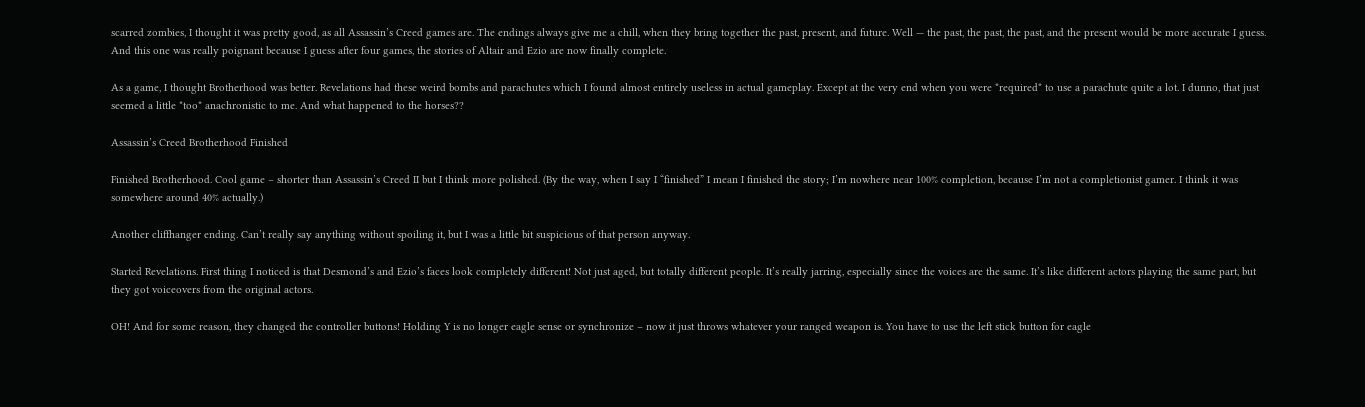scarred zombies, I thought it was pretty good, as all Assassin’s Creed games are. The endings always give me a chill, when they bring together the past, present, and future. Well — the past, the past, the past, and the present would be more accurate I guess. And this one was really poignant because I guess after four games, the stories of Altair and Ezio are now finally complete.

As a game, I thought Brotherhood was better. Revelations had these weird bombs and parachutes which I found almost entirely useless in actual gameplay. Except at the very end when you were *required* to use a parachute quite a lot. I dunno, that just seemed a little *too* anachronistic to me. And what happened to the horses??

Assassin’s Creed Brotherhood Finished

Finished Brotherhood. Cool game – shorter than Assassin’s Creed II but I think more polished. (By the way, when I say I “finished” I mean I finished the story; I’m nowhere near 100% completion, because I’m not a completionist gamer. I think it was somewhere around 40% actually.)

Another cliffhanger ending. Can’t really say anything without spoiling it, but I was a little bit suspicious of that person anyway.

Started Revelations. First thing I noticed is that Desmond’s and Ezio’s faces look completely different! Not just aged, but totally different people. It’s really jarring, especially since the voices are the same. It’s like different actors playing the same part, but they got voiceovers from the original actors.

OH! And for some reason, they changed the controller buttons! Holding Y is no longer eagle sense or synchronize – now it just throws whatever your ranged weapon is. You have to use the left stick button for eagle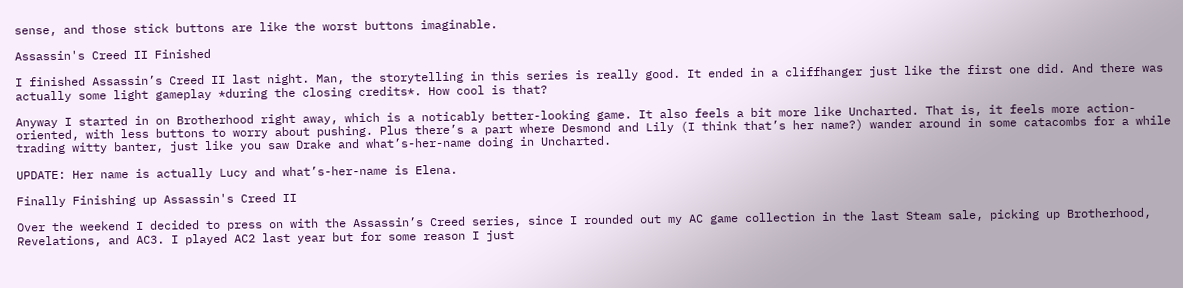sense, and those stick buttons are like the worst buttons imaginable.

Assassin's Creed II Finished

I finished Assassin’s Creed II last night. Man, the storytelling in this series is really good. It ended in a cliffhanger just like the first one did. And there was actually some light gameplay *during the closing credits*. How cool is that?

Anyway I started in on Brotherhood right away, which is a noticably better-looking game. It also feels a bit more like Uncharted. That is, it feels more action-oriented, with less buttons to worry about pushing. Plus there’s a part where Desmond and Lily (I think that’s her name?) wander around in some catacombs for a while trading witty banter, just like you saw Drake and what’s-her-name doing in Uncharted.

UPDATE: Her name is actually Lucy and what’s-her-name is Elena.

Finally Finishing up Assassin's Creed II

Over the weekend I decided to press on with the Assassin’s Creed series, since I rounded out my AC game collection in the last Steam sale, picking up Brotherhood, Revelations, and AC3. I played AC2 last year but for some reason I just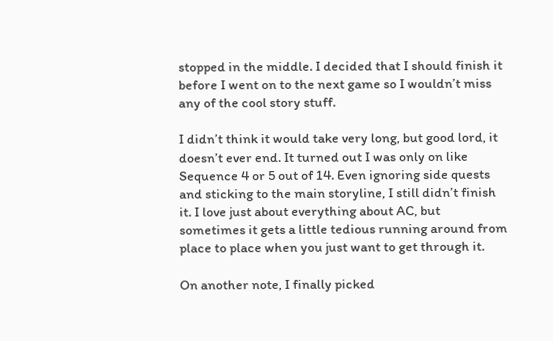stopped in the middle. I decided that I should finish it before I went on to the next game so I wouldn’t miss any of the cool story stuff.

I didn’t think it would take very long, but good lord, it doesn’t ever end. It turned out I was only on like Sequence 4 or 5 out of 14. Even ignoring side quests and sticking to the main storyline, I still didn’t finish it. I love just about everything about AC, but sometimes it gets a little tedious running around from place to place when you just want to get through it.

On another note, I finally picked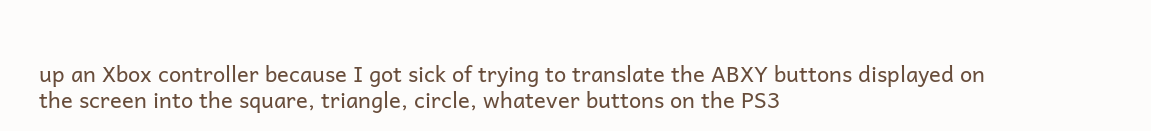up an Xbox controller because I got sick of trying to translate the ABXY buttons displayed on the screen into the square, triangle, circle, whatever buttons on the PS3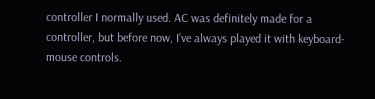controller I normally used. AC was definitely made for a controller, but before now, I’ve always played it with keyboard-mouse controls.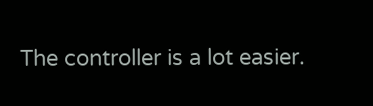The controller is a lot easier.